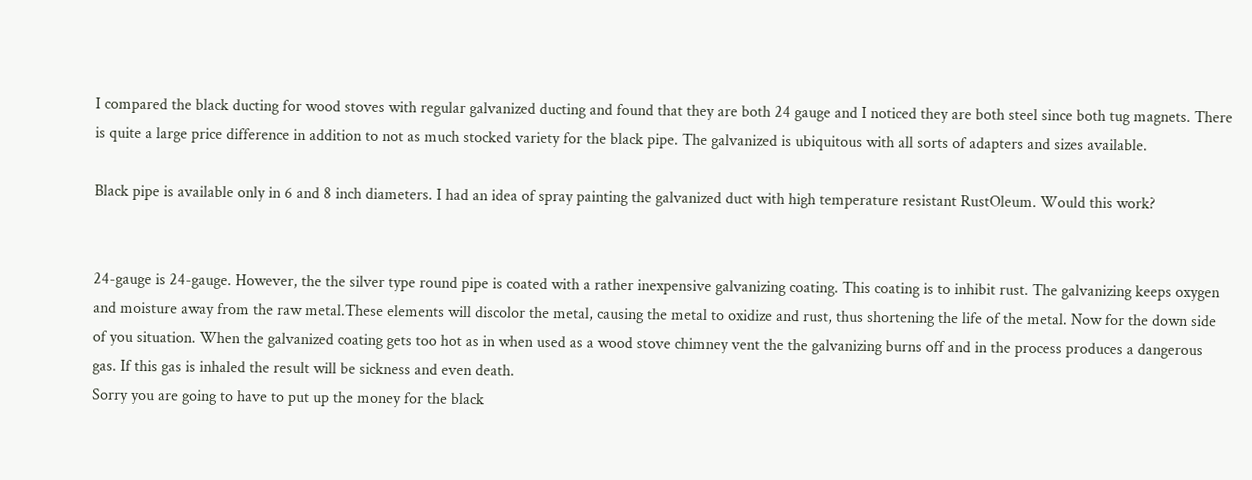I compared the black ducting for wood stoves with regular galvanized ducting and found that they are both 24 gauge and I noticed they are both steel since both tug magnets. There is quite a large price difference in addition to not as much stocked variety for the black pipe. The galvanized is ubiquitous with all sorts of adapters and sizes available.

Black pipe is available only in 6 and 8 inch diameters. I had an idea of spray painting the galvanized duct with high temperature resistant RustOleum. Would this work?


24-gauge is 24-gauge. However, the the silver type round pipe is coated with a rather inexpensive galvanizing coating. This coating is to inhibit rust. The galvanizing keeps oxygen and moisture away from the raw metal.These elements will discolor the metal, causing the metal to oxidize and rust, thus shortening the life of the metal. Now for the down side of you situation. When the galvanized coating gets too hot as in when used as a wood stove chimney vent the the galvanizing burns off and in the process produces a dangerous gas. If this gas is inhaled the result will be sickness and even death.
Sorry you are going to have to put up the money for the black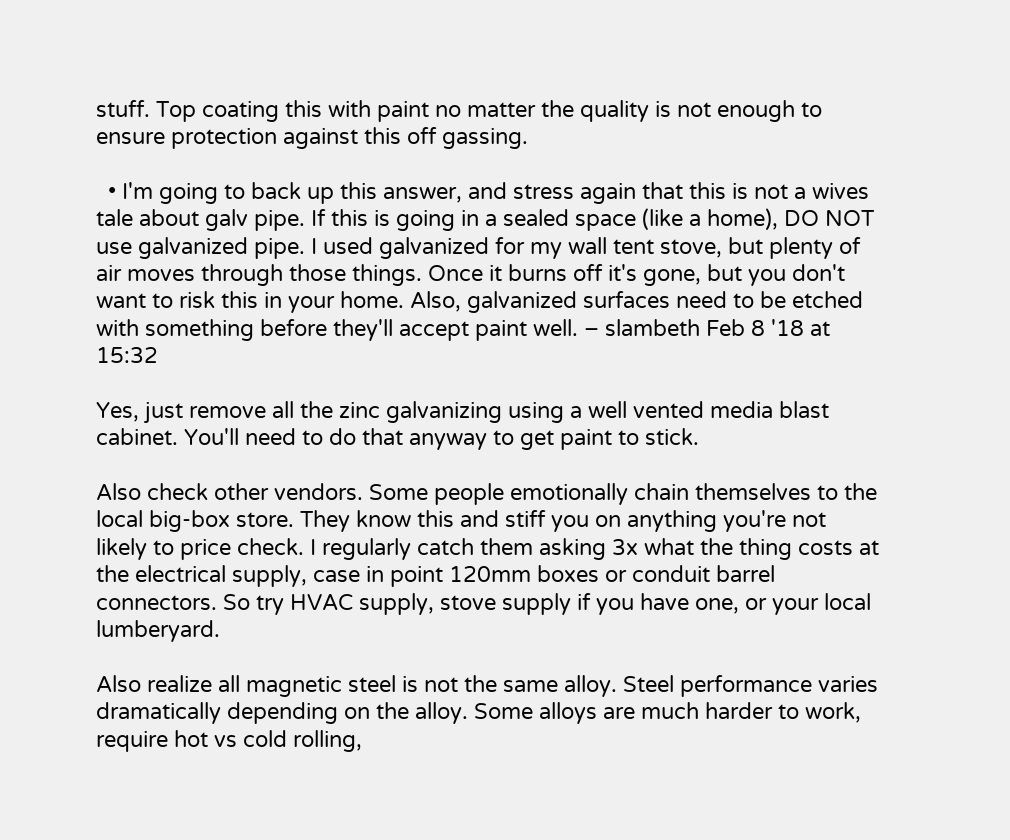stuff. Top coating this with paint no matter the quality is not enough to ensure protection against this off gassing.

  • I'm going to back up this answer, and stress again that this is not a wives tale about galv pipe. If this is going in a sealed space (like a home), DO NOT use galvanized pipe. I used galvanized for my wall tent stove, but plenty of air moves through those things. Once it burns off it's gone, but you don't want to risk this in your home. Also, galvanized surfaces need to be etched with something before they'll accept paint well. – slambeth Feb 8 '18 at 15:32

Yes, just remove all the zinc galvanizing using a well vented media blast cabinet. You'll need to do that anyway to get paint to stick.

Also check other vendors. Some people emotionally chain themselves to the local big-box store. They know this and stiff you on anything you're not likely to price check. I regularly catch them asking 3x what the thing costs at the electrical supply, case in point 120mm boxes or conduit barrel connectors. So try HVAC supply, stove supply if you have one, or your local lumberyard.

Also realize all magnetic steel is not the same alloy. Steel performance varies dramatically depending on the alloy. Some alloys are much harder to work, require hot vs cold rolling,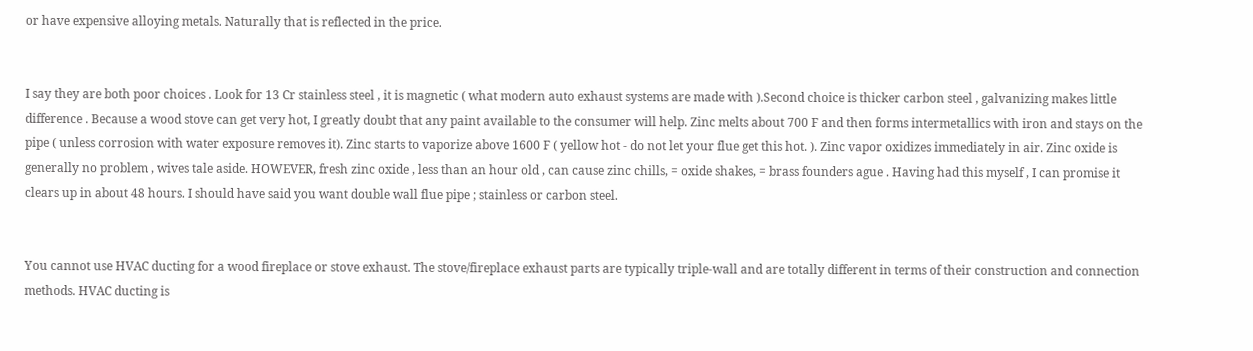or have expensive alloying metals. Naturally that is reflected in the price.


I say they are both poor choices . Look for 13 Cr stainless steel , it is magnetic ( what modern auto exhaust systems are made with ).Second choice is thicker carbon steel , galvanizing makes little difference . Because a wood stove can get very hot, I greatly doubt that any paint available to the consumer will help. Zinc melts about 700 F and then forms intermetallics with iron and stays on the pipe ( unless corrosion with water exposure removes it). Zinc starts to vaporize above 1600 F ( yellow hot - do not let your flue get this hot. ). Zinc vapor oxidizes immediately in air. Zinc oxide is generally no problem , wives tale aside. HOWEVER, fresh zinc oxide , less than an hour old , can cause zinc chills, = oxide shakes, = brass founders ague . Having had this myself , I can promise it clears up in about 48 hours. I should have said you want double wall flue pipe ; stainless or carbon steel.


You cannot use HVAC ducting for a wood fireplace or stove exhaust. The stove/fireplace exhaust parts are typically triple-wall and are totally different in terms of their construction and connection methods. HVAC ducting is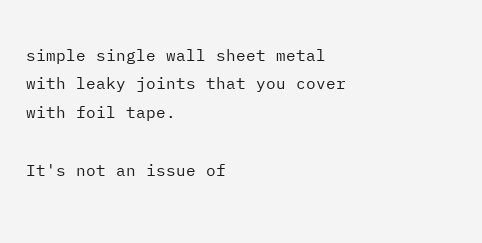simple single wall sheet metal with leaky joints that you cover with foil tape.

It's not an issue of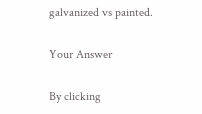galvanized vs painted.

Your Answer

By clicking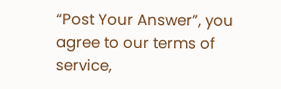“Post Your Answer”, you agree to our terms of service,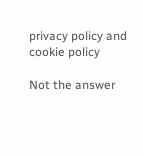privacy policy and cookie policy

Not the answer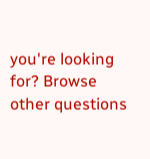you're looking for? Browse other questions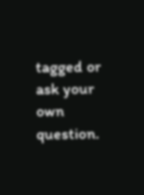tagged or ask your own question.